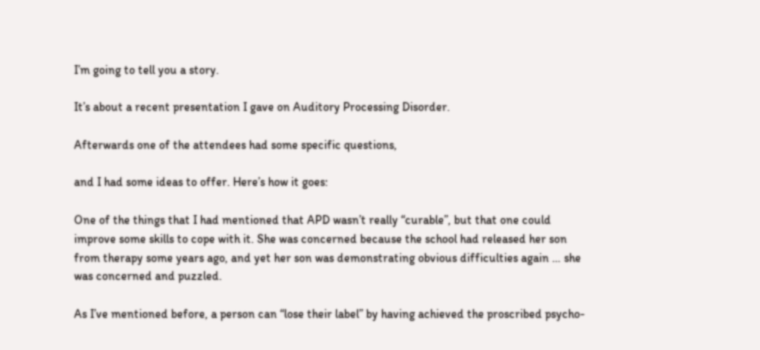I’m going to tell you a story.

It’s about a recent presentation I gave on Auditory Processing Disorder.

Afterwards one of the attendees had some specific questions,

and I had some ideas to offer. Here’s how it goes:

One of the things that I had mentioned that APD wasn’t really “curable”, but that one could improve some skills to cope with it. She was concerned because the school had released her son from therapy some years ago, and yet her son was demonstrating obvious difficulties again … she was concerned and puzzled.

As I’ve mentioned before, a person can “lose their label” by having achieved the proscribed psycho-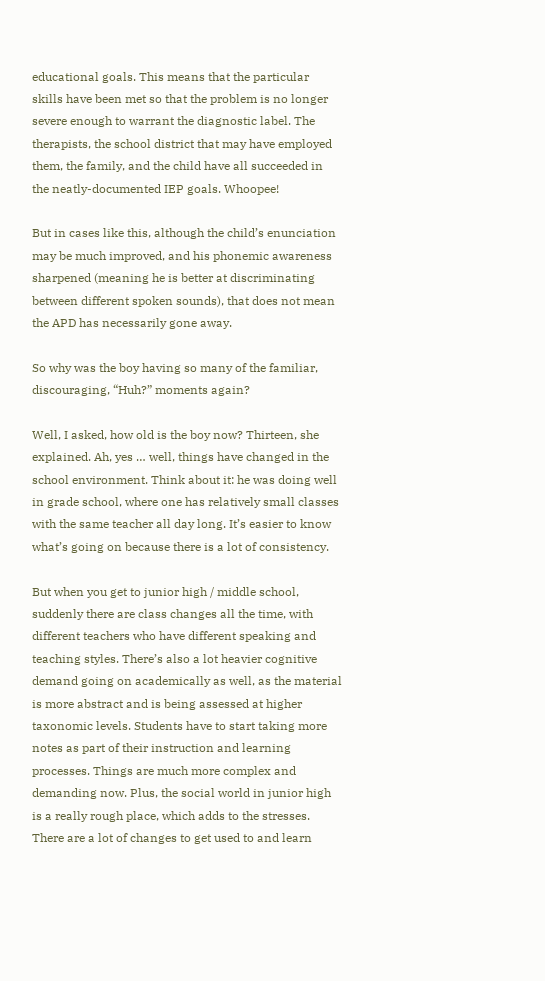educational goals. This means that the particular skills have been met so that the problem is no longer severe enough to warrant the diagnostic label. The therapists, the school district that may have employed them, the family, and the child have all succeeded in the neatly-documented IEP goals. Whoopee!

But in cases like this, although the child’s enunciation may be much improved, and his phonemic awareness sharpened (meaning he is better at discriminating between different spoken sounds), that does not mean the APD has necessarily gone away.

So why was the boy having so many of the familiar, discouraging, “Huh?” moments again?

Well, I asked, how old is the boy now? Thirteen, she explained. Ah, yes … well, things have changed in the school environment. Think about it: he was doing well in grade school, where one has relatively small classes with the same teacher all day long. It’s easier to know what’s going on because there is a lot of consistency.

But when you get to junior high / middle school, suddenly there are class changes all the time, with different teachers who have different speaking and teaching styles. There’s also a lot heavier cognitive demand going on academically as well, as the material is more abstract and is being assessed at higher taxonomic levels. Students have to start taking more notes as part of their instruction and learning processes. Things are much more complex and demanding now. Plus, the social world in junior high is a really rough place, which adds to the stresses. There are a lot of changes to get used to and learn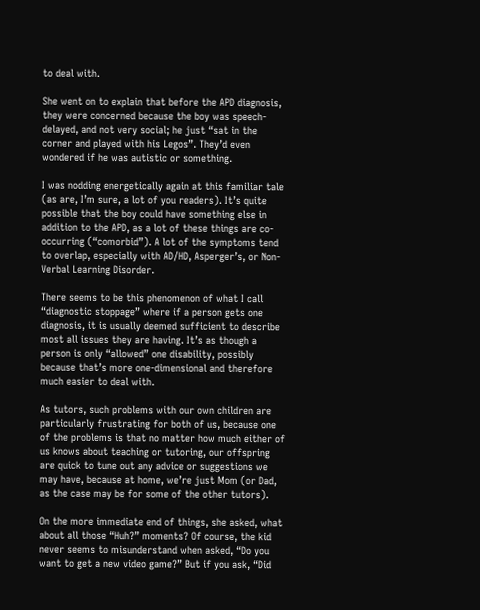to deal with.

She went on to explain that before the APD diagnosis, they were concerned because the boy was speech-delayed, and not very social; he just “sat in the corner and played with his Legos”. They’d even wondered if he was autistic or something.

I was nodding energetically again at this familiar tale (as are, I’m sure, a lot of you readers). It’s quite possible that the boy could have something else in addition to the APD, as a lot of these things are co-occurring (“comorbid”). A lot of the symptoms tend to overlap, especially with AD/HD, Asperger’s, or Non-Verbal Learning Disorder.

There seems to be this phenomenon of what I call “diagnostic stoppage” where if a person gets one diagnosis, it is usually deemed sufficient to describe most all issues they are having. It’s as though a person is only “allowed” one disability, possibly because that’s more one-dimensional and therefore much easier to deal with.

As tutors, such problems with our own children are particularly frustrating for both of us, because one of the problems is that no matter how much either of us knows about teaching or tutoring, our offspring are quick to tune out any advice or suggestions we may have, because at home, we’re just Mom (or Dad, as the case may be for some of the other tutors).

On the more immediate end of things, she asked, what about all those “Huh?” moments? Of course, the kid never seems to misunderstand when asked, “Do you want to get a new video game?” But if you ask, “Did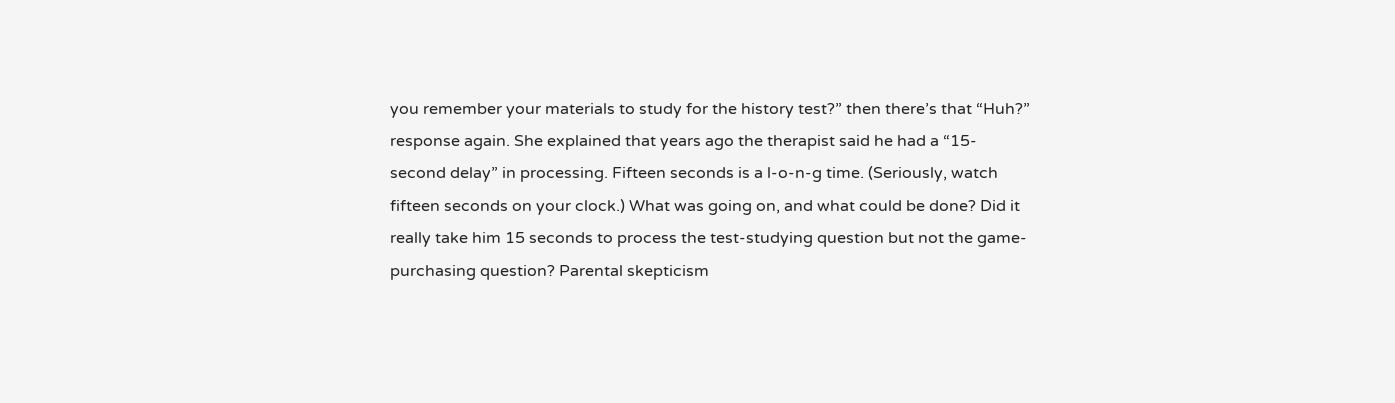you remember your materials to study for the history test?” then there’s that “Huh?” response again. She explained that years ago the therapist said he had a “15-second delay” in processing. Fifteen seconds is a l-o-n-g time. (Seriously, watch fifteen seconds on your clock.) What was going on, and what could be done? Did it really take him 15 seconds to process the test-studying question but not the game-purchasing question? Parental skepticism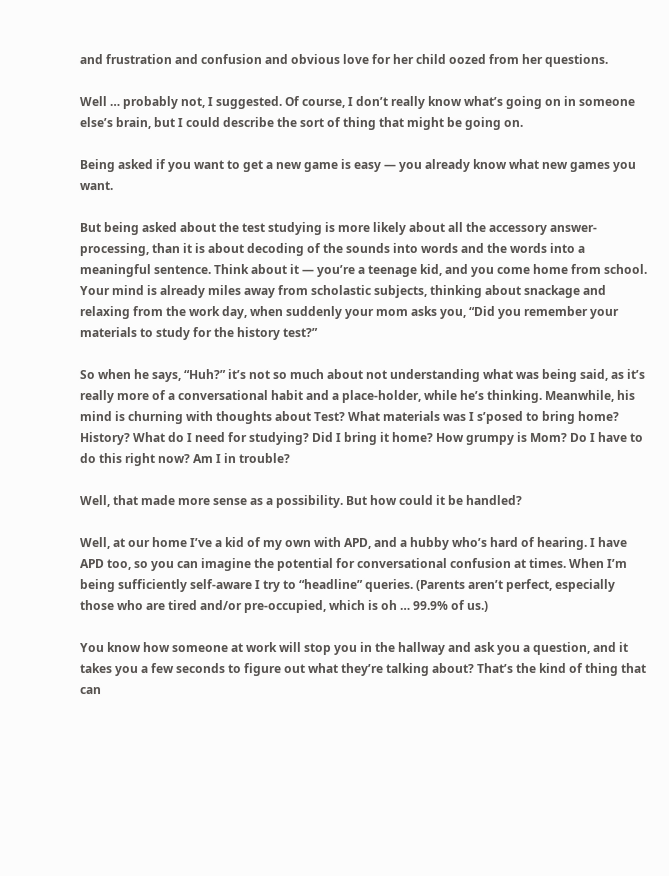and frustration and confusion and obvious love for her child oozed from her questions.

Well … probably not, I suggested. Of course, I don’t really know what’s going on in someone else’s brain, but I could describe the sort of thing that might be going on.

Being asked if you want to get a new game is easy — you already know what new games you want.

But being asked about the test studying is more likely about all the accessory answer-processing, than it is about decoding of the sounds into words and the words into a meaningful sentence. Think about it — you’re a teenage kid, and you come home from school. Your mind is already miles away from scholastic subjects, thinking about snackage and relaxing from the work day, when suddenly your mom asks you, “Did you remember your materials to study for the history test?”

So when he says, “Huh?” it’s not so much about not understanding what was being said, as it’s really more of a conversational habit and a place-holder, while he’s thinking. Meanwhile, his mind is churning with thoughts about Test? What materials was I s’posed to bring home? History? What do I need for studying? Did I bring it home? How grumpy is Mom? Do I have to do this right now? Am I in trouble?

Well, that made more sense as a possibility. But how could it be handled?

Well, at our home I’ve a kid of my own with APD, and a hubby who’s hard of hearing. I have APD too, so you can imagine the potential for conversational confusion at times. When I’m being sufficiently self-aware I try to “headline” queries. (Parents aren’t perfect, especially those who are tired and/or pre-occupied, which is oh … 99.9% of us.)

You know how someone at work will stop you in the hallway and ask you a question, and it takes you a few seconds to figure out what they’re talking about? That’s the kind of thing that can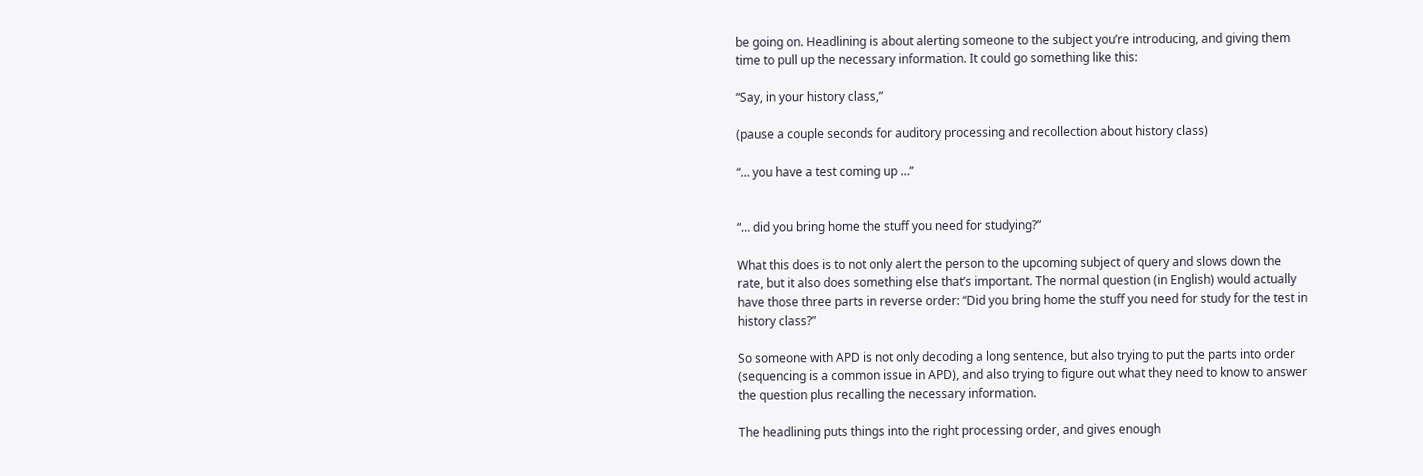be going on. Headlining is about alerting someone to the subject you’re introducing, and giving them time to pull up the necessary information. It could go something like this:

“Say, in your history class,”

(pause a couple seconds for auditory processing and recollection about history class)

“… you have a test coming up …”


“… did you bring home the stuff you need for studying?”

What this does is to not only alert the person to the upcoming subject of query and slows down the rate, but it also does something else that’s important. The normal question (in English) would actually have those three parts in reverse order: “Did you bring home the stuff you need for study for the test in history class?”

So someone with APD is not only decoding a long sentence, but also trying to put the parts into order (sequencing is a common issue in APD), and also trying to figure out what they need to know to answer the question plus recalling the necessary information.

The headlining puts things into the right processing order, and gives enough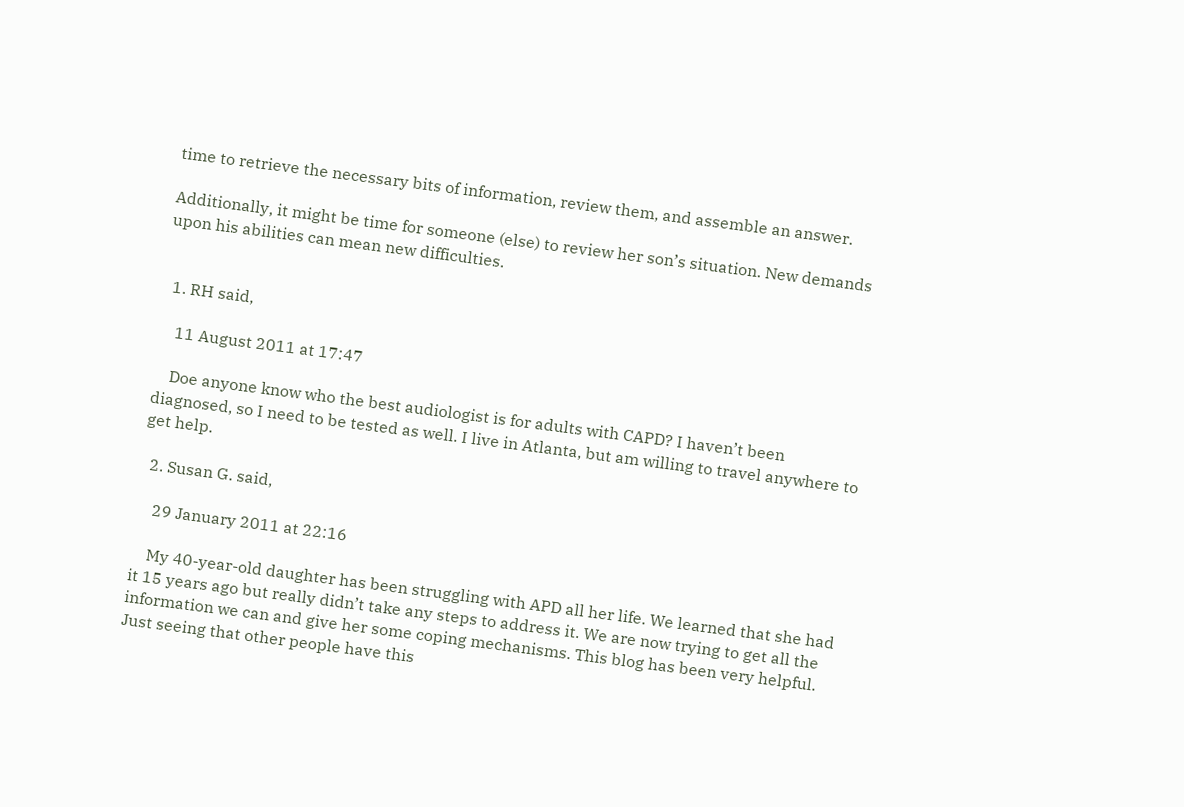time to retrieve the necessary bits of information, review them, and assemble an answer.

Additionally, it might be time for someone (else) to review her son’s situation. New demands upon his abilities can mean new difficulties.


  1. RH said,

    11 August 2011 at 17:47

    Doe anyone know who the best audiologist is for adults with CAPD? I haven’t been diagnosed, so I need to be tested as well. I live in Atlanta, but am willing to travel anywhere to get help.

  2. Susan G. said,

    29 January 2011 at 22:16

    My 40-year-old daughter has been struggling with APD all her life. We learned that she had it 15 years ago but really didn’t take any steps to address it. We are now trying to get all the information we can and give her some coping mechanisms. This blog has been very helpful. Just seeing that other people have this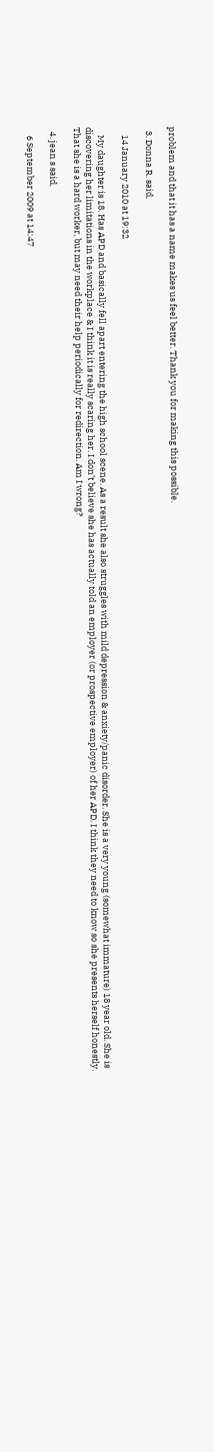problem and that it has a name makes us feel better. Thank you for making this possible.

  3. Donna R. said,

    14 January 2010 at 19:32

    My daughter is 18. Has APD and basically fell apart entering the high school scene. As a result she also struggles with mild depression & anxiety/panic disorder. She is a very young (somewhat immature) 18 year old. She is discovering her limitations in the workplace & I think it is really scaring her. I don’t believe she has actually told an employer (or prospective employer) of her APD. I think they need to know so she presents herself honestly. That she is a hard worker, but may need their help periodically for redirection. Am I wrong?

  4. jean s said,

    6 September 2009 at 14:47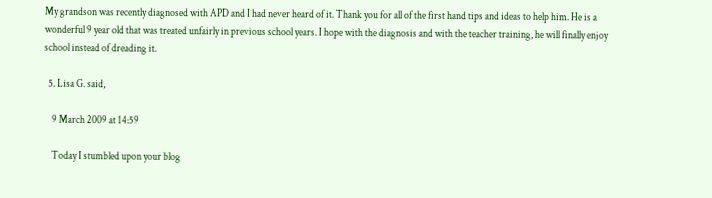My grandson was recently diagnosed with APD and I had never heard of it. Thank you for all of the first hand tips and ideas to help him. He is a wonderful 9 year old that was treated unfairly in previous school years. I hope with the diagnosis and with the teacher training, he will finally enjoy school instead of dreading it.

  5. Lisa G. said,

    9 March 2009 at 14:59

    Today I stumbled upon your blog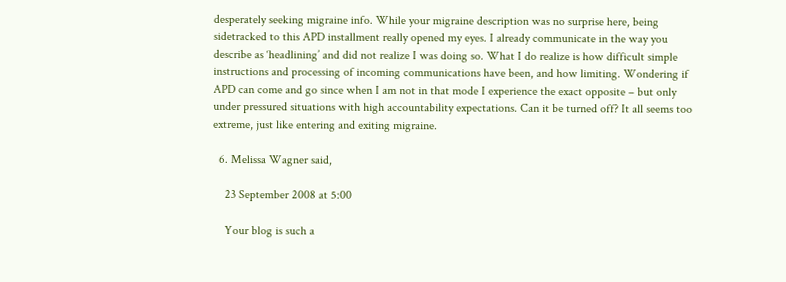desperately seeking migraine info. While your migraine description was no surprise here, being sidetracked to this APD installment really opened my eyes. I already communicate in the way you describe as ‘headlining’ and did not realize I was doing so. What I do realize is how difficult simple instructions and processing of incoming communications have been, and how limiting. Wondering if APD can come and go since when I am not in that mode I experience the exact opposite – but only under pressured situations with high accountability expectations. Can it be turned off? It all seems too extreme, just like entering and exiting migraine.

  6. Melissa Wagner said,

    23 September 2008 at 5:00

    Your blog is such a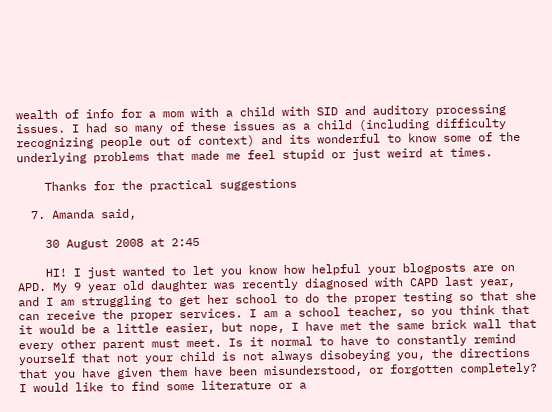wealth of info for a mom with a child with SID and auditory processing issues. I had so many of these issues as a child (including difficulty recognizing people out of context) and its wonderful to know some of the underlying problems that made me feel stupid or just weird at times.

    Thanks for the practical suggestions

  7. Amanda said,

    30 August 2008 at 2:45

    HI! I just wanted to let you know how helpful your blogposts are on APD. My 9 year old daughter was recently diagnosed with CAPD last year, and I am struggling to get her school to do the proper testing so that she can receive the proper services. I am a school teacher, so you think that it would be a little easier, but nope, I have met the same brick wall that every other parent must meet. Is it normal to have to constantly remind yourself that not your child is not always disobeying you, the directions that you have given them have been misunderstood, or forgotten completely? I would like to find some literature or a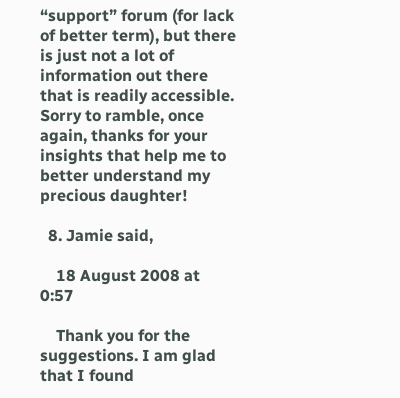“support” forum (for lack of better term), but there is just not a lot of information out there that is readily accessible. Sorry to ramble, once again, thanks for your insights that help me to better understand my precious daughter!

  8. Jamie said,

    18 August 2008 at 0:57

    Thank you for the suggestions. I am glad that I found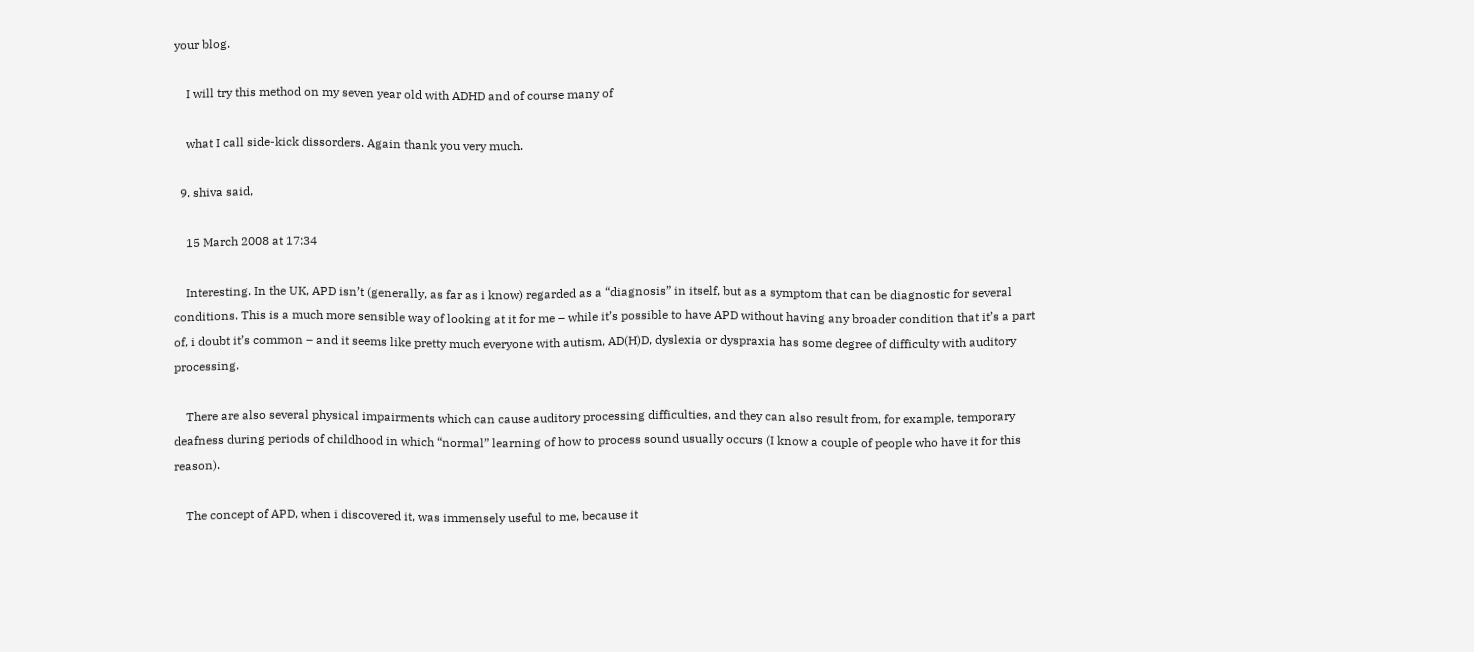your blog.

    I will try this method on my seven year old with ADHD and of course many of

    what I call side-kick dissorders. Again thank you very much.

  9. shiva said,

    15 March 2008 at 17:34

    Interesting. In the UK, APD isn’t (generally, as far as i know) regarded as a “diagnosis” in itself, but as a symptom that can be diagnostic for several conditions. This is a much more sensible way of looking at it for me – while it’s possible to have APD without having any broader condition that it’s a part of, i doubt it’s common – and it seems like pretty much everyone with autism, AD(H)D, dyslexia or dyspraxia has some degree of difficulty with auditory processing.

    There are also several physical impairments which can cause auditory processing difficulties, and they can also result from, for example, temporary deafness during periods of childhood in which “normal” learning of how to process sound usually occurs (I know a couple of people who have it for this reason).

    The concept of APD, when i discovered it, was immensely useful to me, because it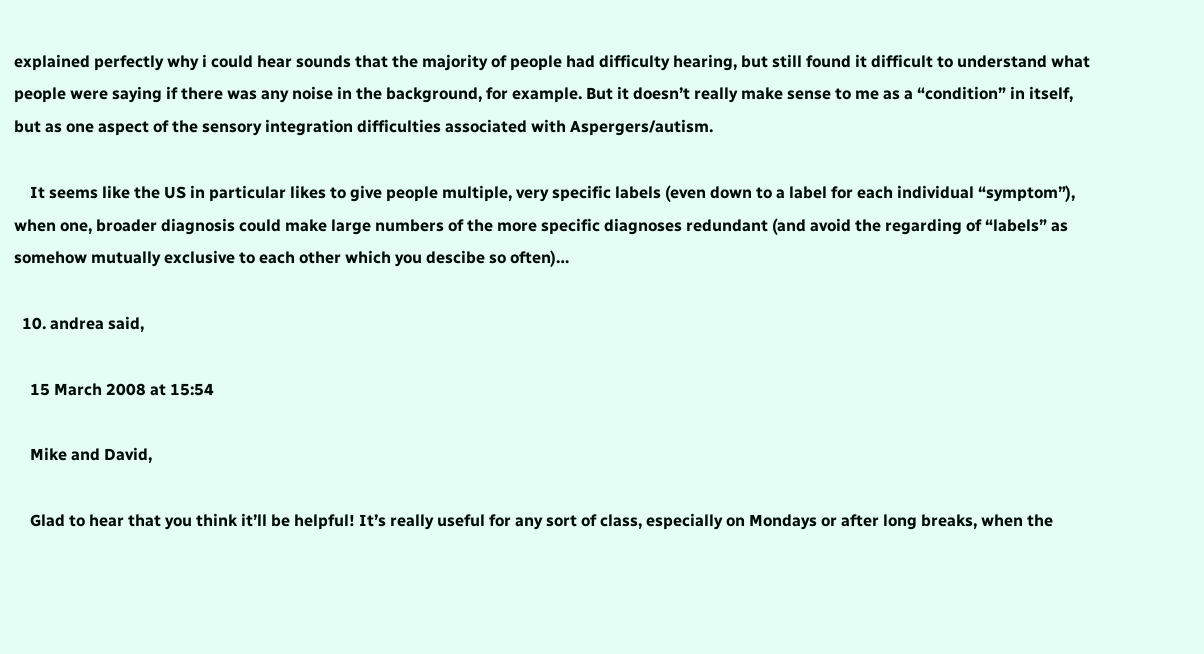explained perfectly why i could hear sounds that the majority of people had difficulty hearing, but still found it difficult to understand what people were saying if there was any noise in the background, for example. But it doesn’t really make sense to me as a “condition” in itself, but as one aspect of the sensory integration difficulties associated with Aspergers/autism.

    It seems like the US in particular likes to give people multiple, very specific labels (even down to a label for each individual “symptom”), when one, broader diagnosis could make large numbers of the more specific diagnoses redundant (and avoid the regarding of “labels” as somehow mutually exclusive to each other which you descibe so often)…

  10. andrea said,

    15 March 2008 at 15:54

    Mike and David,

    Glad to hear that you think it’ll be helpful! It’s really useful for any sort of class, especially on Mondays or after long breaks, when the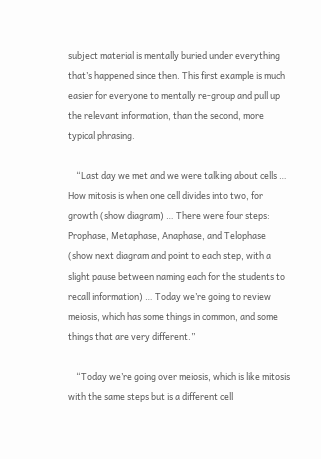subject material is mentally buried under everything that’s happened since then. This first example is much easier for everyone to mentally re-group and pull up the relevant information, than the second, more typical phrasing.

    “Last day we met and we were talking about cells … How mitosis is when one cell divides into two, for growth (show diagram) … There were four steps: Prophase, Metaphase, Anaphase, and Telophase (show next diagram and point to each step, with a slight pause between naming each for the students to recall information) … Today we’re going to review meiosis, which has some things in common, and some things that are very different.”

    “Today we’re going over meiosis, which is like mitosis with the same steps but is a different cell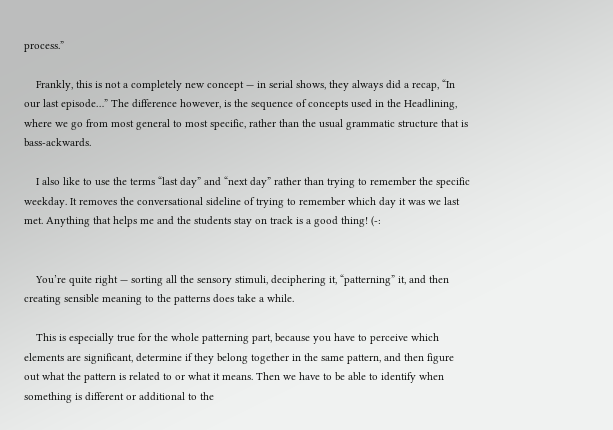process.”

    Frankly, this is not a completely new concept — in serial shows, they always did a recap, “In our last episode…” The difference however, is the sequence of concepts used in the Headlining, where we go from most general to most specific, rather than the usual grammatic structure that is bass-ackwards.

    I also like to use the terms “last day” and “next day” rather than trying to remember the specific weekday. It removes the conversational sideline of trying to remember which day it was we last met. Anything that helps me and the students stay on track is a good thing! (-:


    You’re quite right — sorting all the sensory stimuli, deciphering it, “patterning” it, and then creating sensible meaning to the patterns does take a while.

    This is especially true for the whole patterning part, because you have to perceive which elements are significant, determine if they belong together in the same pattern, and then figure out what the pattern is related to or what it means. Then we have to be able to identify when something is different or additional to the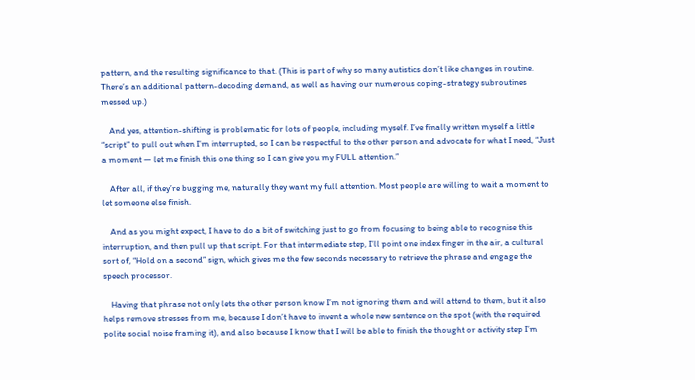pattern, and the resulting significance to that. (This is part of why so many autistics don’t like changes in routine. There’s an additional pattern-decoding demand, as well as having our numerous coping-strategy subroutines messed up.)

    And yes, attention-shifting is problematic for lots of people, including myself. I’ve finally written myself a little “script” to pull out when I’m interrupted, so I can be respectful to the other person and advocate for what I need, “Just a moment — let me finish this one thing so I can give you my FULL attention.”

    After all, if they’re bugging me, naturally they want my full attention. Most people are willing to wait a moment to let someone else finish.

    And as you might expect, I have to do a bit of switching just to go from focusing to being able to recognise this interruption, and then pull up that script. For that intermediate step, I’ll point one index finger in the air, a cultural sort of, “Hold on a second” sign, which gives me the few seconds necessary to retrieve the phrase and engage the speech processor.

    Having that phrase not only lets the other person know I’m not ignoring them and will attend to them, but it also helps remove stresses from me, because I don’t have to invent a whole new sentence on the spot (with the required polite social noise framing it), and also because I know that I will be able to finish the thought or activity step I’m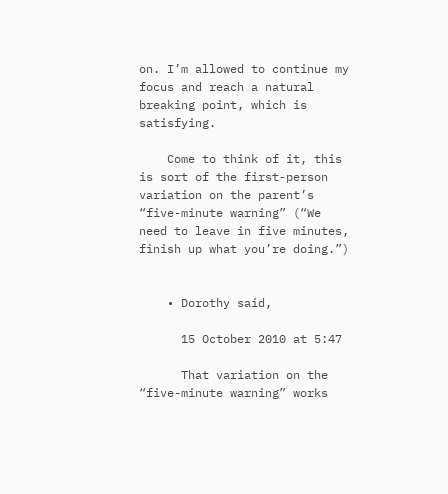on. I’m allowed to continue my focus and reach a natural breaking point, which is satisfying.

    Come to think of it, this is sort of the first-person variation on the parent’s “five-minute warning” (“We need to leave in five minutes, finish up what you’re doing.”)


    • Dorothy said,

      15 October 2010 at 5:47

      That variation on the “five-minute warning” works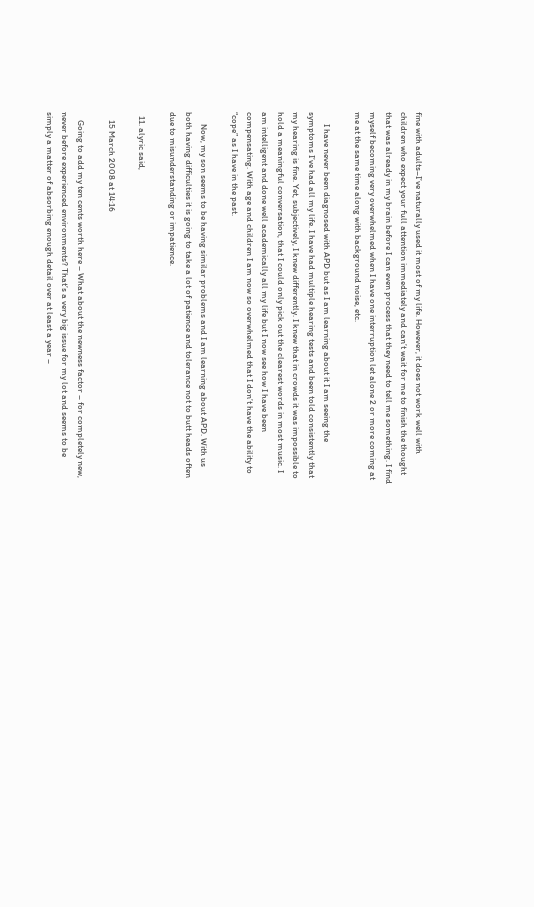fine with adults–I’ve naturally used it most of my life. However, it does not work well with children who expect your full attention immediately and can’t wait for me to finish the thought that was already in my brain before I can even process that they need to tell me something. I find myself becoming very overwhelmed when I have one interruption let alone 2 or more coming at me at the same time along with background noise, etc.

      I have never been diagnosed with APD but as I am learning about it I am seeing the symptoms I’ve had all my life. I have had multiple hearing tests and been told consistently that my hearing is fine. Yet, subjectively, I knew differently. I knew that in crowds it was impossible to hold a meaningful conversation, that I could only pick out the clearest words in most music. I am intelligent and done well academically all my life but I now see how I have been compensating. With age and children I am now so overwhelmed that I don’t have the ability to “cope” as I have in the past.

      Now, my son seems to be having similar problems and I am learning about APD. With us both having difficulties it is going to take a lot of patience and tolerance not to butt heads often due to misunderstanding or impatience.

  11. alyric said,

    15 March 2008 at 14:16

    Going to add my ten cents worth here – What about the newness factor – for completely new, never before experienced environments? That’s a very big issue for my lot and seems to be simply a matter of absorbing enough detail over at least a year –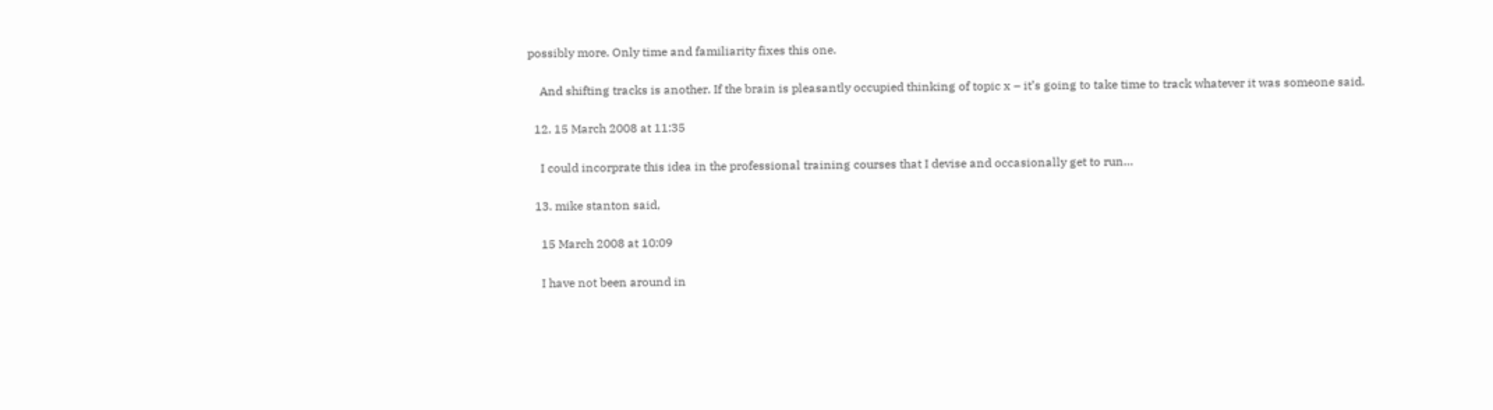possibly more. Only time and familiarity fixes this one.

    And shifting tracks is another. If the brain is pleasantly occupied thinking of topic x – it’s going to take time to track whatever it was someone said.

  12. 15 March 2008 at 11:35

    I could incorprate this idea in the professional training courses that I devise and occasionally get to run…

  13. mike stanton said,

    15 March 2008 at 10:09

    I have not been around in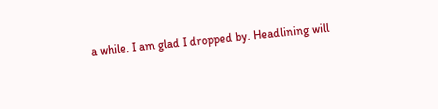a while. I am glad I dropped by. Headlining will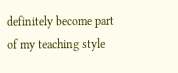definitely become part of my teaching style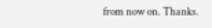from now on. Thanks.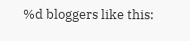%d bloggers like this: